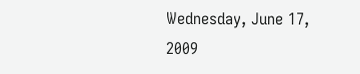Wednesday, June 17, 2009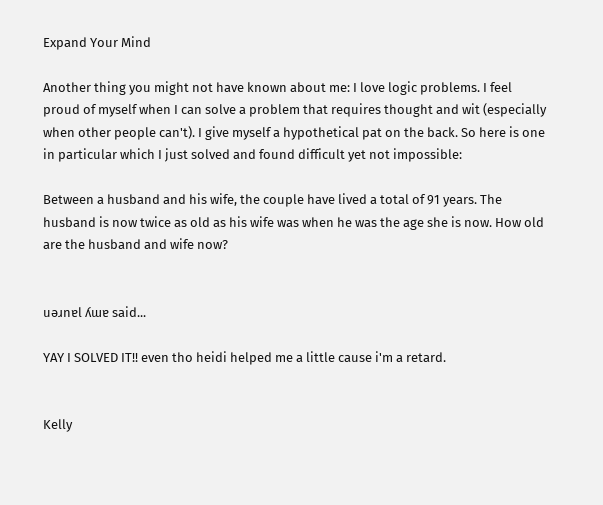Expand Your Mind

Another thing you might not have known about me: I love logic problems. I feel proud of myself when I can solve a problem that requires thought and wit (especially when other people can't). I give myself a hypothetical pat on the back. So here is one in particular which I just solved and found difficult yet not impossible:

Between a husband and his wife, the couple have lived a total of 91 years. The husband is now twice as old as his wife was when he was the age she is now. How old are the husband and wife now?


uǝɹnɐl ʎɯɐ said...

YAY I SOLVED IT!! even tho heidi helped me a little cause i'm a retard.


Kelly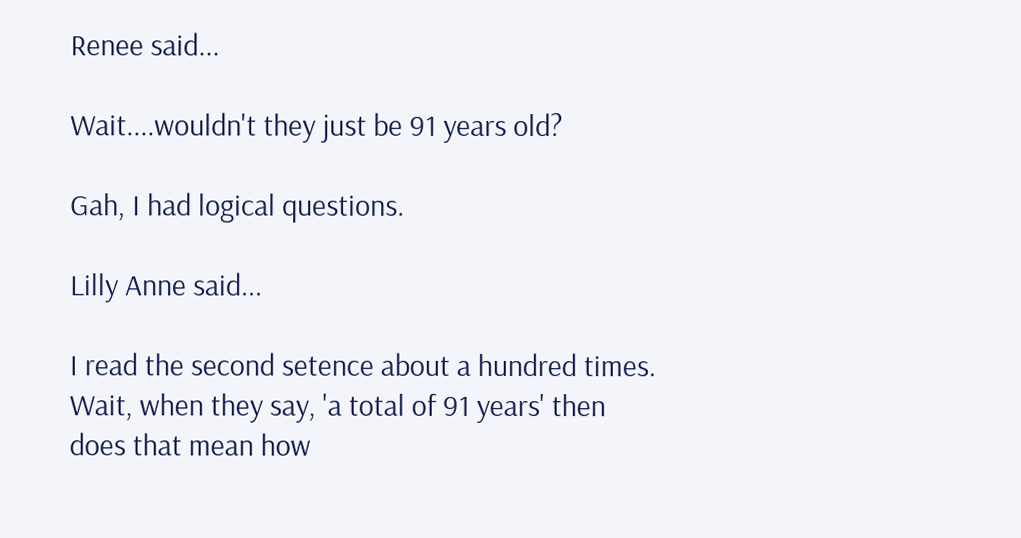Renee said...

Wait....wouldn't they just be 91 years old?

Gah, I had logical questions.

Lilly Anne said...

I read the second setence about a hundred times. Wait, when they say, 'a total of 91 years' then does that mean how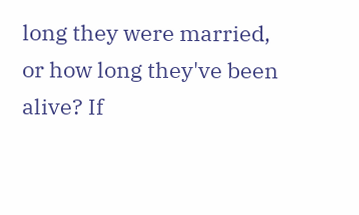long they were married, or how long they've been alive? If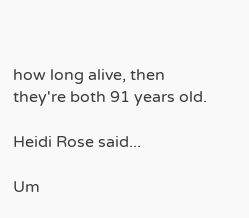how long alive, then they're both 91 years old.

Heidi Rose said...

Um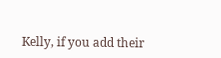Kelly, if you add their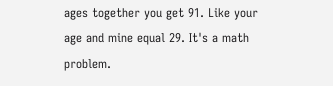ages together you get 91. Like your age and mine equal 29. It's a math problem.